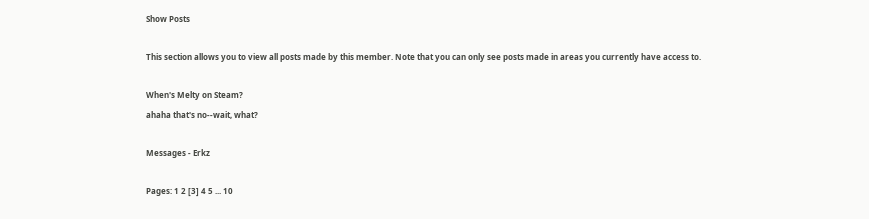Show Posts

This section allows you to view all posts made by this member. Note that you can only see posts made in areas you currently have access to.

When's Melty on Steam?
ahaha that's no--wait, what?

Messages - Erkz

Pages: 1 2 [3] 4 5 ... 10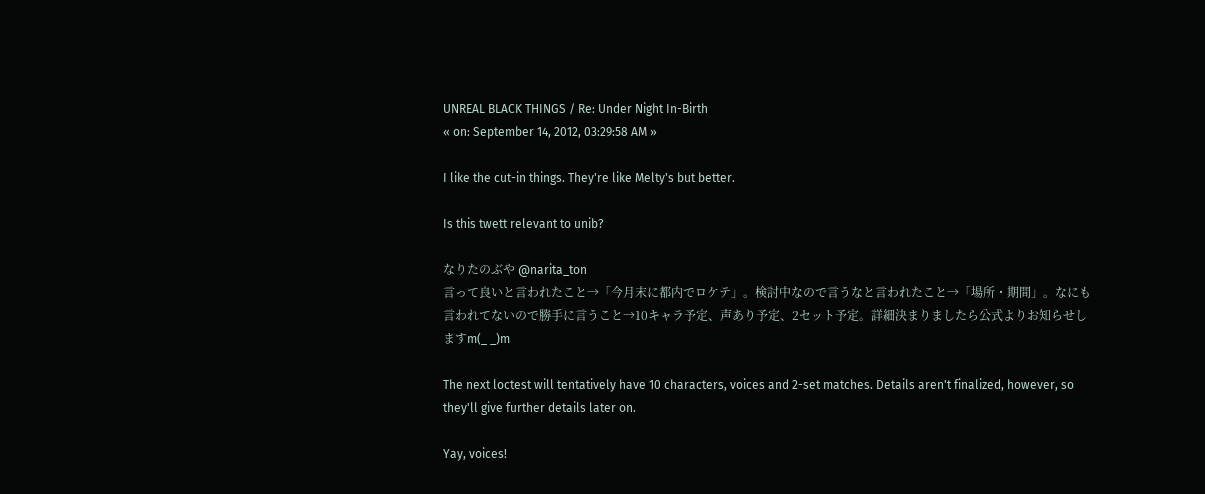UNREAL BLACK THINGS / Re: Under Night In-Birth
« on: September 14, 2012, 03:29:58 AM »

I like the cut-in things. They're like Melty's but better.

Is this twett relevant to unib?

なりたのぶや @narita_ton
言って良いと言われたこと→「今月末に都内でロケテ」。検討中なので言うなと言われたこと→「場所・期間」。なにも言われてないので勝手に言うこと→10キャラ予定、声あり予定、2セット予定。詳細決まりましたら公式よりお知らせしますm(_ _)m

The next loctest will tentatively have 10 characters, voices and 2-set matches. Details aren't finalized, however, so they'll give further details later on.

Yay, voices!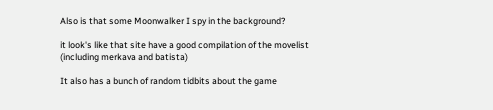Also is that some Moonwalker I spy in the background?

it look's like that site have a good compilation of the movelist (including merkava and batista)

It also has a bunch of random tidbits about the game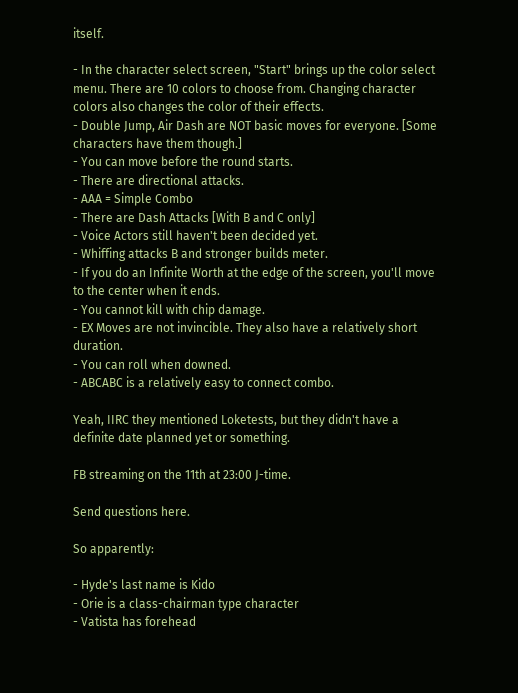itself.

- In the character select screen, "Start" brings up the color select menu. There are 10 colors to choose from. Changing character colors also changes the color of their effects.
- Double Jump, Air Dash are NOT basic moves for everyone. [Some characters have them though.]
- You can move before the round starts.
- There are directional attacks.
- AAA = Simple Combo
- There are Dash Attacks [With B and C only]
- Voice Actors still haven't been decided yet.
- Whiffing attacks B and stronger builds meter.
- If you do an Infinite Worth at the edge of the screen, you'll move to the center when it ends.
- You cannot kill with chip damage.
- EX Moves are not invincible. They also have a relatively short duration.
- You can roll when downed.
- ABCABC is a relatively easy to connect combo.

Yeah, IIRC they mentioned Loketests, but they didn't have a definite date planned yet or something.

FB streaming on the 11th at 23:00 J-time.

Send questions here.

So apparently:

- Hyde's last name is Kido
- Orie is a class-chairman type character
- Vatista has forehead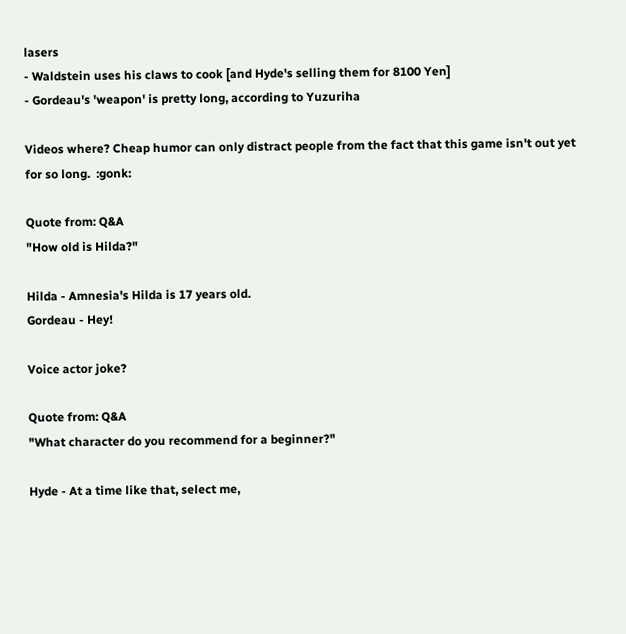lasers
- Waldstein uses his claws to cook [and Hyde's selling them for 8100 Yen]
- Gordeau's 'weapon' is pretty long, according to Yuzuriha

Videos where? Cheap humor can only distract people from the fact that this game isn't out yet for so long.  :gonk:

Quote from: Q&A
"How old is Hilda?"

Hilda - Amnesia's Hilda is 17 years old.
Gordeau - Hey!

Voice actor joke?

Quote from: Q&A
"What character do you recommend for a beginner?"

Hyde - At a time like that, select me,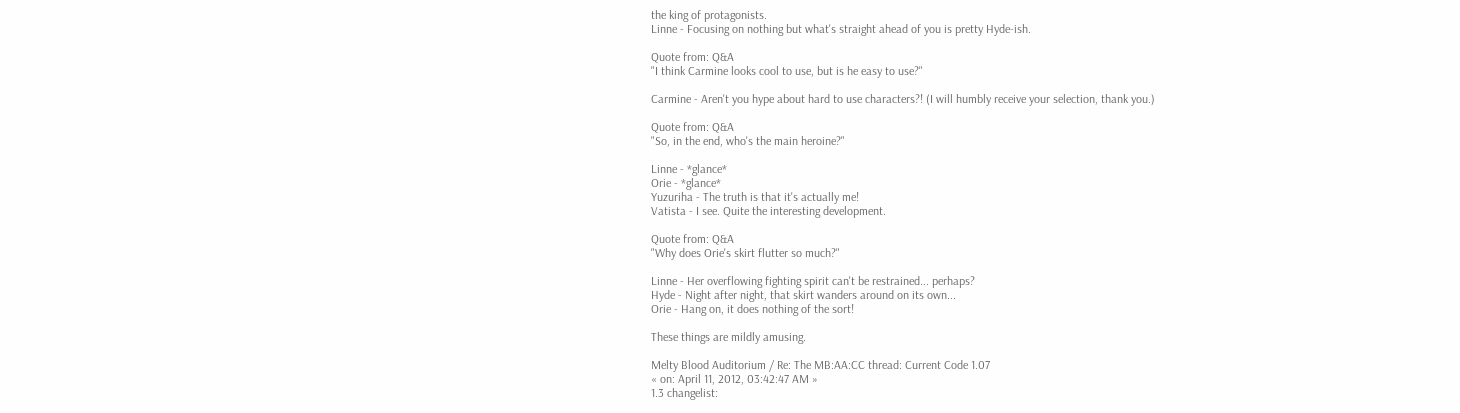the king of protagonists.
Linne - Focusing on nothing but what's straight ahead of you is pretty Hyde-ish.

Quote from: Q&A
"I think Carmine looks cool to use, but is he easy to use?"

Carmine - Aren't you hype about hard to use characters?! (I will humbly receive your selection, thank you.)

Quote from: Q&A
"So, in the end, who's the main heroine?"

Linne - *glance*
Orie - *glance*
Yuzuriha - The truth is that it's actually me!
Vatista - I see. Quite the interesting development.

Quote from: Q&A
"Why does Orie's skirt flutter so much?"

Linne - Her overflowing fighting spirit can't be restrained... perhaps?
Hyde - Night after night, that skirt wanders around on its own...
Orie - Hang on, it does nothing of the sort!

These things are mildly amusing.

Melty Blood Auditorium / Re: The MB:AA:CC thread: Current Code 1.07
« on: April 11, 2012, 03:42:47 AM »
1.3 changelist: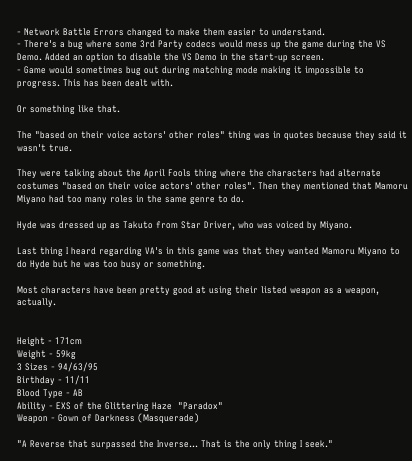- Network Battle Errors changed to make them easier to understand.
- There's a bug where some 3rd Party codecs would mess up the game during the VS Demo. Added an option to disable the VS Demo in the start-up screen.
- Game would sometimes bug out during matching mode making it impossible to progress. This has been dealt with.

Or something like that.

The "based on their voice actors' other roles" thing was in quotes because they said it wasn't true.

They were talking about the April Fools thing where the characters had alternate costumes "based on their voice actors' other roles". Then they mentioned that Mamoru Miyano had too many roles in the same genre to do.

Hyde was dressed up as Takuto from Star Driver, who was voiced by Miyano.

Last thing I heard regarding VA's in this game was that they wanted Mamoru Miyano to do Hyde but he was too busy or something.

Most characters have been pretty good at using their listed weapon as a weapon, actually.


Height - 171cm
Weight - 59kg
3 Sizes - 94/63/95
Birthday - 11/11
Blood Type - AB
Ability - EXS of the Glittering Haze  "Paradox"
Weapon - Gown of Darkness (Masquerade)

"A Reverse that surpassed the Inverse... That is the only thing I seek."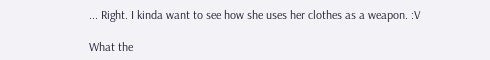... Right. I kinda want to see how she uses her clothes as a weapon. :V

What the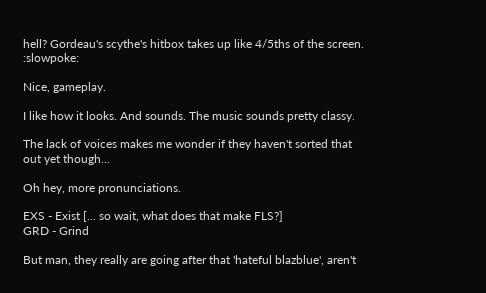hell? Gordeau's scythe's hitbox takes up like 4/5ths of the screen.   :slowpoke:

Nice, gameplay.

I like how it looks. And sounds. The music sounds pretty classy.

The lack of voices makes me wonder if they haven't sorted that out yet though...

Oh hey, more pronunciations.

EXS - Exist [... so wait, what does that make FLS?]
GRD - Grind

But man, they really are going after that 'hateful blazblue', aren't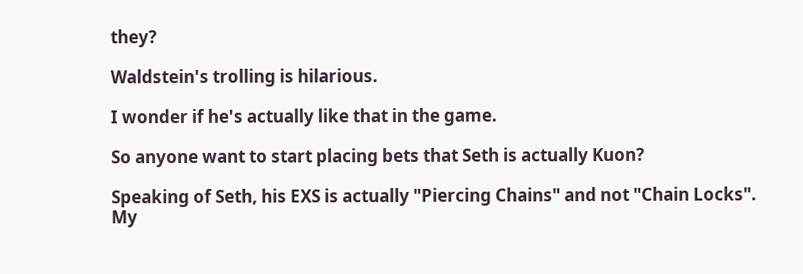they?

Waldstein's trolling is hilarious.

I wonder if he's actually like that in the game.

So anyone want to start placing bets that Seth is actually Kuon?

Speaking of Seth, his EXS is actually "Piercing Chains" and not "Chain Locks". My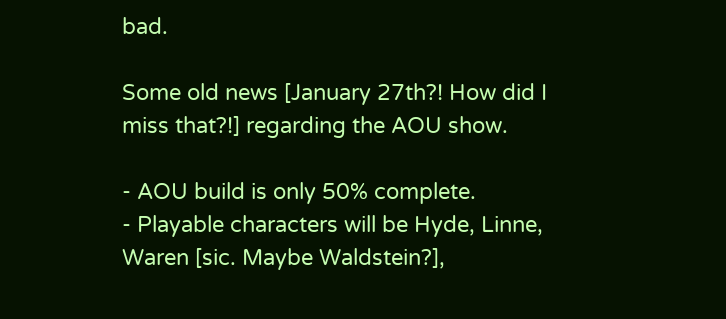bad.

Some old news [January 27th?! How did I miss that?!] regarding the AOU show.

- AOU build is only 50% complete.
- Playable characters will be Hyde, Linne, Waren [sic. Maybe Waldstein?],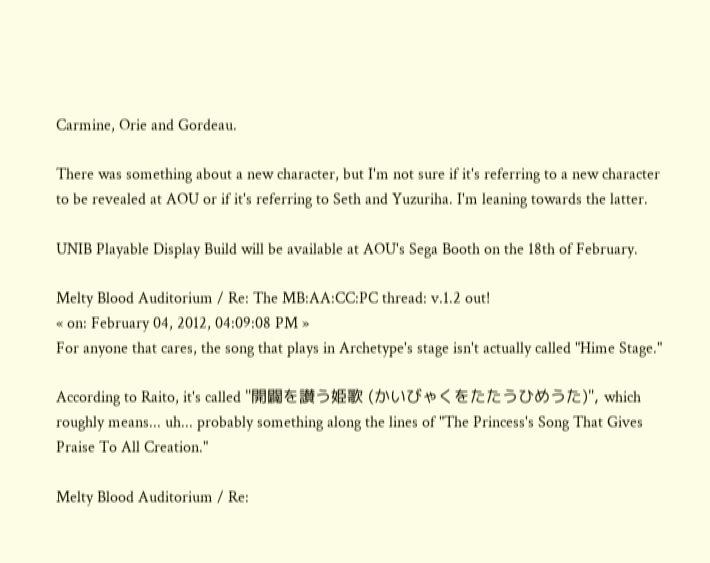Carmine, Orie and Gordeau.

There was something about a new character, but I'm not sure if it's referring to a new character to be revealed at AOU or if it's referring to Seth and Yuzuriha. I'm leaning towards the latter.

UNIB Playable Display Build will be available at AOU's Sega Booth on the 18th of February.

Melty Blood Auditorium / Re: The MB:AA:CC:PC thread: v.1.2 out!
« on: February 04, 2012, 04:09:08 PM »
For anyone that cares, the song that plays in Archetype's stage isn't actually called "Hime Stage."

According to Raito, it's called "開闢を讃う姫歌 (かいびゃくをたたうひめうた)", which roughly means... uh... probably something along the lines of "The Princess's Song That Gives Praise To All Creation."

Melty Blood Auditorium / Re: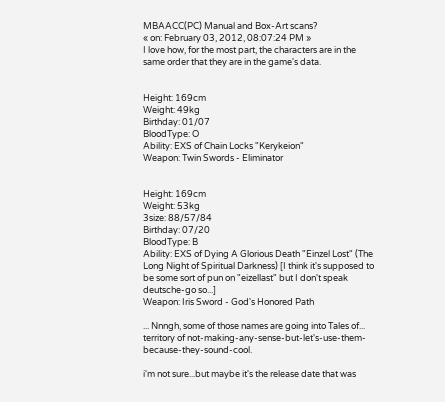MBAACC(PC) Manual and Box-Art scans?
« on: February 03, 2012, 08:07:24 PM »
I love how, for the most part, the characters are in the same order that they are in the game's data.


Height: 169cm
Weight: 49kg
Birthday: 01/07
BloodType: O
Ability: EXS of Chain Locks "Kerykeion"
Weapon: Twin Swords - Eliminator


Height: 169cm
Weight: 53kg
3size: 88/57/84
Birthday: 07/20
BloodType: B
Ability: EXS of Dying A Glorious Death "Einzel Lost" (The Long Night of Spiritual Darkness) [I think it's supposed to be some sort of pun on "eizellast" but I don't speak deutsche-go so...]
Weapon: Iris Sword - God's Honored Path

... Nnngh, some of those names are going into Tales of... territory of not-making-any-sense-but-let's-use-them-because-they-sound-cool.

i'm not sure...but maybe it's the release date that was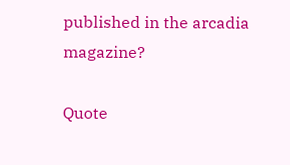published in the arcadia magazine?

Quote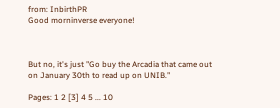from: InbirthPR
Good morninverse everyone!



But no, it's just "Go buy the Arcadia that came out on January 30th to read up on UNIB."

Pages: 1 2 [3] 4 5 ... 10